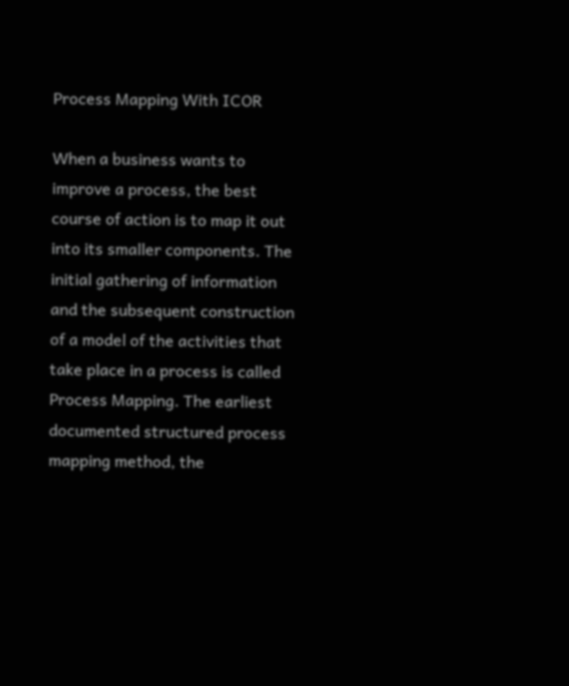Process Mapping With ICOR

When a business wants to improve a process, the best course of action is to map it out into its smaller components. The initial gathering of information and the subsequent construction of a model of the activities that take place in a process is called Process Mapping. The earliest documented structured process mapping method, the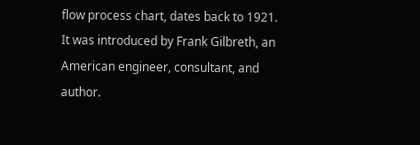flow process chart, dates back to 1921. It was introduced by Frank Gilbreth, an American engineer, consultant, and author.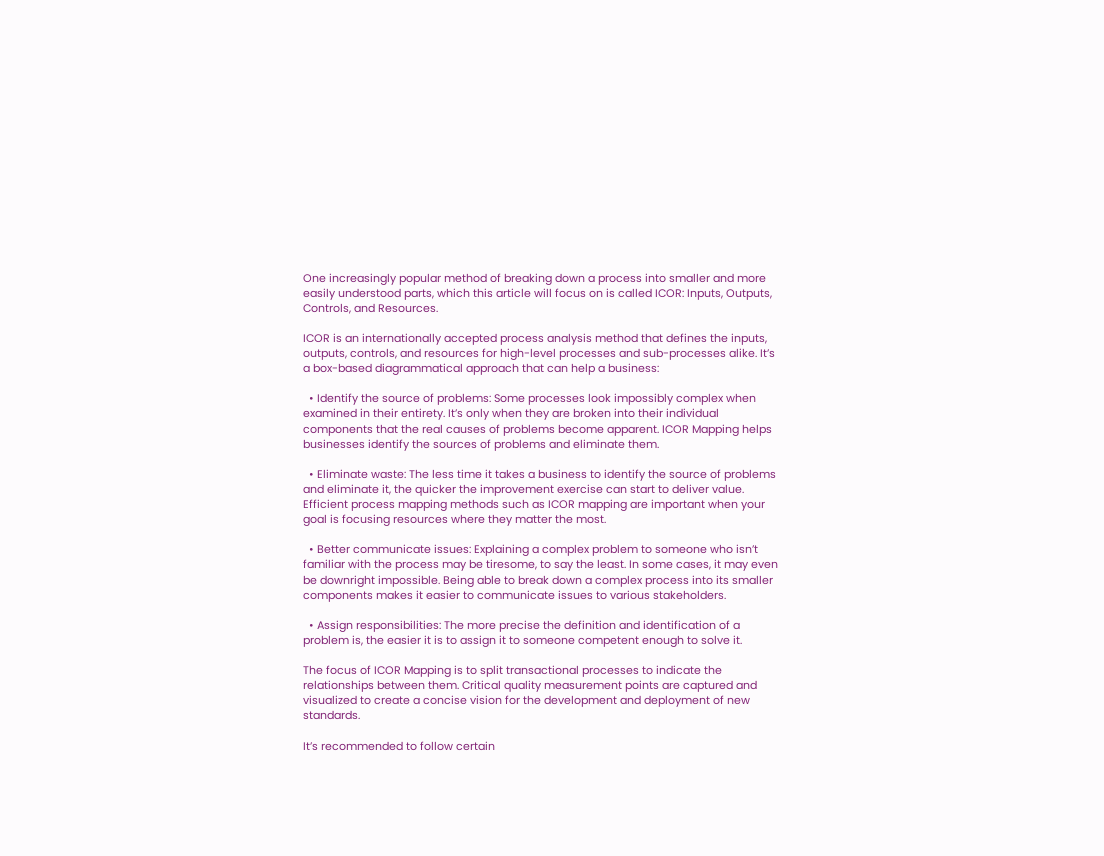One increasingly popular method of breaking down a process into smaller and more easily understood parts, which this article will focus on is called ICOR: Inputs, Outputs, Controls, and Resources.

ICOR is an internationally accepted process analysis method that defines the inputs, outputs, controls, and resources for high-level processes and sub-processes alike. It’s a box-based diagrammatical approach that can help a business:

  • Identify the source of problems: Some processes look impossibly complex when examined in their entirety. It’s only when they are broken into their individual components that the real causes of problems become apparent. ICOR Mapping helps businesses identify the sources of problems and eliminate them.

  • Eliminate waste: The less time it takes a business to identify the source of problems and eliminate it, the quicker the improvement exercise can start to deliver value. Efficient process mapping methods such as ICOR mapping are important when your goal is focusing resources where they matter the most.

  • Better communicate issues: Explaining a complex problem to someone who isn’t familiar with the process may be tiresome, to say the least. In some cases, it may even be downright impossible. Being able to break down a complex process into its smaller components makes it easier to communicate issues to various stakeholders.

  • Assign responsibilities: The more precise the definition and identification of a problem is, the easier it is to assign it to someone competent enough to solve it.

The focus of ICOR Mapping is to split transactional processes to indicate the relationships between them. Critical quality measurement points are captured and visualized to create a concise vision for the development and deployment of new standards.

It’s recommended to follow certain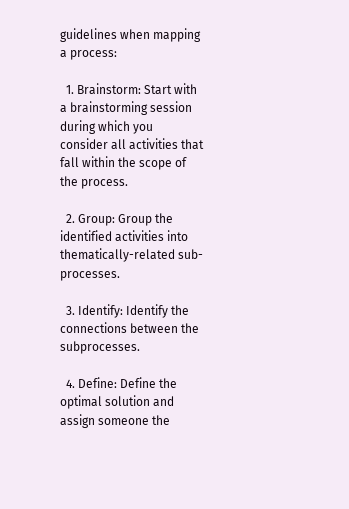guidelines when mapping a process:

  1. Brainstorm: Start with a brainstorming session during which you consider all activities that fall within the scope of the process.

  2. Group: Group the identified activities into thematically-related sub-processes.

  3. Identify: Identify the connections between the subprocesses.

  4. Define: Define the optimal solution and assign someone the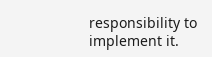responsibility to implement it.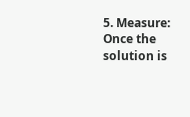5. Measure: Once the solution is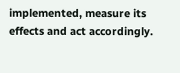implemented, measure its effects and act accordingly.